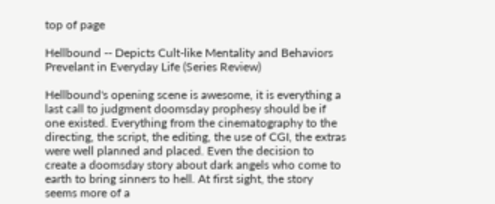top of page

Hellbound -- Depicts Cult-like Mentality and Behaviors Prevelant in Everyday Life (Series Review)

Hellbound's opening scene is awesome, it is everything a last call to judgment doomsday prophesy should be if one existed. Everything from the cinematography to the directing, the script, the editing, the use of CGI, the extras were well planned and placed. Even the decision to create a doomsday story about dark angels who come to earth to bring sinners to hell. At first sight, the story seems more of a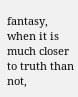fantasy, when it is much closer to truth than not,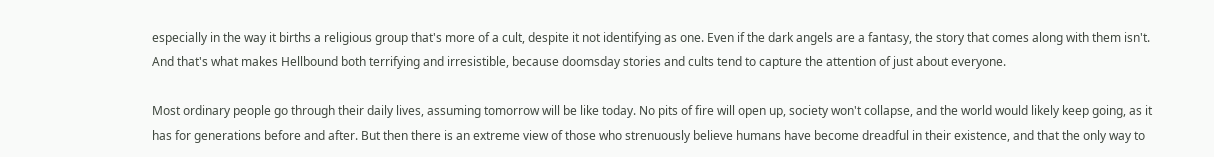especially in the way it births a religious group that's more of a cult, despite it not identifying as one. Even if the dark angels are a fantasy, the story that comes along with them isn't. And that's what makes Hellbound both terrifying and irresistible, because doomsday stories and cults tend to capture the attention of just about everyone.

Most ordinary people go through their daily lives, assuming tomorrow will be like today. No pits of fire will open up, society won't collapse, and the world would likely keep going, as it has for generations before and after. But then there is an extreme view of those who strenuously believe humans have become dreadful in their existence, and that the only way to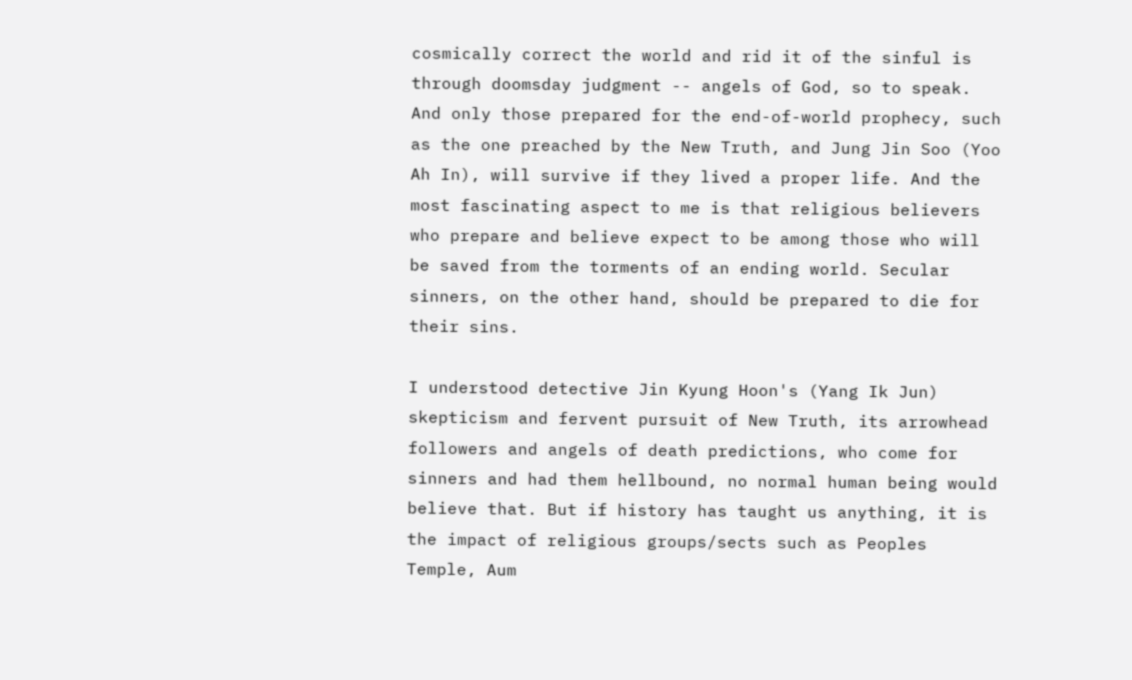cosmically correct the world and rid it of the sinful is through doomsday judgment -- angels of God, so to speak. And only those prepared for the end-of-world prophecy, such as the one preached by the New Truth, and Jung Jin Soo (Yoo Ah In), will survive if they lived a proper life. And the most fascinating aspect to me is that religious believers who prepare and believe expect to be among those who will be saved from the torments of an ending world. Secular sinners, on the other hand, should be prepared to die for their sins.

I understood detective Jin Kyung Hoon's (Yang Ik Jun) skepticism and fervent pursuit of New Truth, its arrowhead followers and angels of death predictions, who come for sinners and had them hellbound, no normal human being would believe that. But if history has taught us anything, it is the impact of religious groups/sects such as Peoples Temple, Aum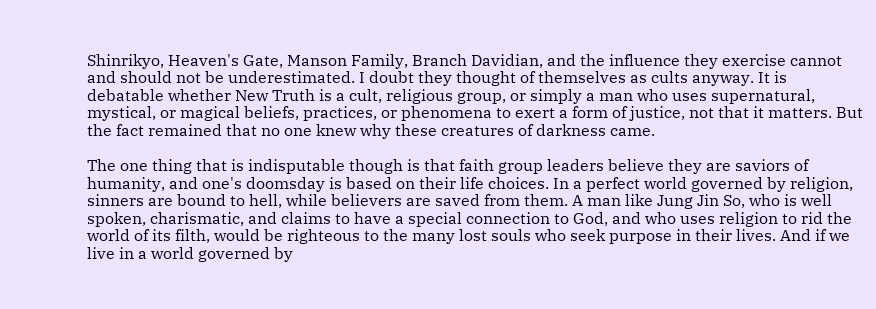Shinrikyo, Heaven's Gate, Manson Family, Branch Davidian, and the influence they exercise cannot and should not be underestimated. I doubt they thought of themselves as cults anyway. It is debatable whether New Truth is a cult, religious group, or simply a man who uses supernatural, mystical, or magical beliefs, practices, or phenomena to exert a form of justice, not that it matters. But the fact remained that no one knew why these creatures of darkness came.

The one thing that is indisputable though is that faith group leaders believe they are saviors of humanity, and one's doomsday is based on their life choices. In a perfect world governed by religion, sinners are bound to hell, while believers are saved from them. A man like Jung Jin So, who is well spoken, charismatic, and claims to have a special connection to God, and who uses religion to rid the world of its filth, would be righteous to the many lost souls who seek purpose in their lives. And if we live in a world governed by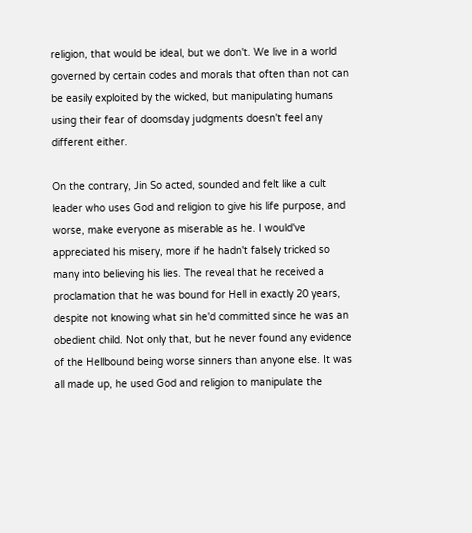religion, that would be ideal, but we don't. We live in a world governed by certain codes and morals that often than not can be easily exploited by the wicked, but manipulating humans using their fear of doomsday judgments doesn't feel any different either.

On the contrary, Jin So acted, sounded and felt like a cult leader who uses God and religion to give his life purpose, and worse, make everyone as miserable as he. I would've appreciated his misery, more if he hadn't falsely tricked so many into believing his lies. The reveal that he received a proclamation that he was bound for Hell in exactly 20 years, despite not knowing what sin he'd committed since he was an obedient child. Not only that, but he never found any evidence of the Hellbound being worse sinners than anyone else. It was all made up, he used God and religion to manipulate the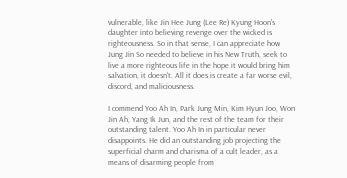vulnerable, like Jin Hee Jung (Lee Re) Kyung Hoon's daughter into believing revenge over the wicked is righteousness. So in that sense, I can appreciate how Jung Jin So needed to believe in his New Truth, seek to live a more righteous life in the hope it would bring him salvation, it doesn't. All it does is create a far worse evil, discord, and maliciousness.

I commend Yoo Ah In, Park Jung Min, Kim Hyun Joo, Won Jin Ah, Yang Ik Jun, and the rest of the team for their outstanding talent. Yoo Ah In in particular never disappoints. He did an outstanding job projecting the superficial charm and charisma of a cult leader, as a means of disarming people from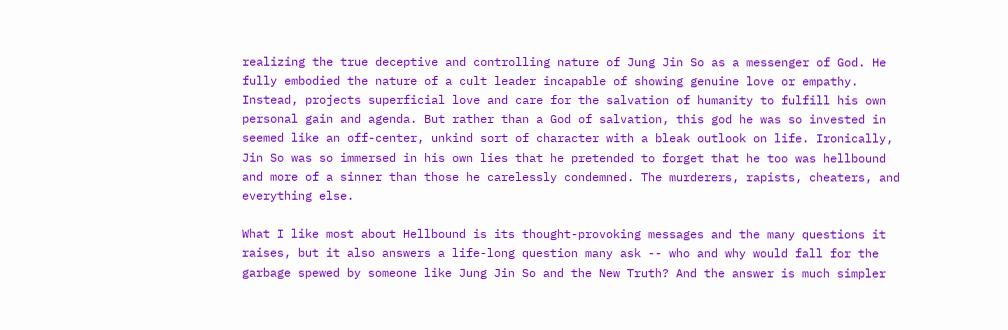realizing the true deceptive and controlling nature of Jung Jin So as a messenger of God. He fully embodied the nature of a cult leader incapable of showing genuine love or empathy. Instead, projects superficial love and care for the salvation of humanity to fulfill his own personal gain and agenda. But rather than a God of salvation, this god he was so invested in seemed like an off-center, unkind sort of character with a bleak outlook on life. Ironically, Jin So was so immersed in his own lies that he pretended to forget that he too was hellbound and more of a sinner than those he carelessly condemned. The murderers, rapists, cheaters, and everything else.

What I like most about Hellbound is its thought-provoking messages and the many questions it raises, but it also answers a life-long question many ask -- who and why would fall for the garbage spewed by someone like Jung Jin So and the New Truth? And the answer is much simpler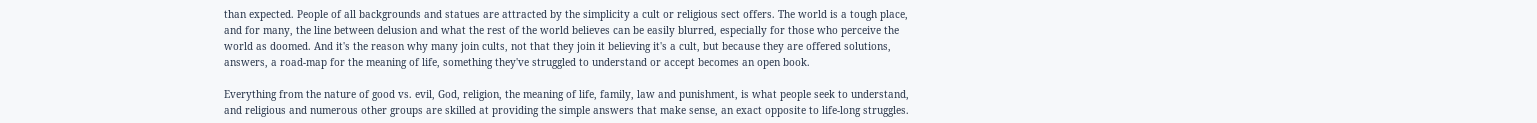than expected. People of all backgrounds and statues are attracted by the simplicity a cult or religious sect offers. The world is a tough place, and for many, the line between delusion and what the rest of the world believes can be easily blurred, especially for those who perceive the world as doomed. And it's the reason why many join cults, not that they join it believing it's a cult, but because they are offered solutions, answers, a road-map for the meaning of life, something they've struggled to understand or accept becomes an open book.

Everything from the nature of good vs. evil, God, religion, the meaning of life, family, law and punishment, is what people seek to understand, and religious and numerous other groups are skilled at providing the simple answers that make sense, an exact opposite to life-long struggles.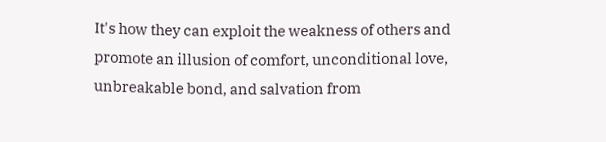It's how they can exploit the weakness of others and promote an illusion of comfort, unconditional love, unbreakable bond, and salvation from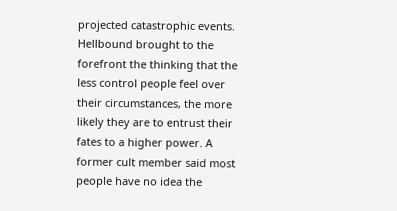projected catastrophic events. Hellbound brought to the forefront the thinking that the less control people feel over their circumstances, the more likely they are to entrust their fates to a higher power. A former cult member said most people have no idea the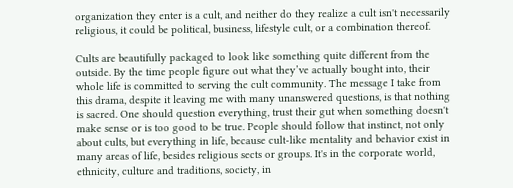organization they enter is a cult, and neither do they realize a cult isn't necessarily religious, it could be political, business, lifestyle cult, or a combination thereof.

Cults are beautifully packaged to look like something quite different from the outside. By the time people figure out what they’ve actually bought into, their whole life is committed to serving the cult community. The message I take from this drama, despite it leaving me with many unanswered questions, is that nothing is sacred. One should question everything, trust their gut when something doesn't make sense or is too good to be true. People should follow that instinct, not only about cults, but everything in life, because cult-like mentality and behavior exist in many areas of life, besides religious sects or groups. It's in the corporate world, ethnicity, culture and traditions, society, in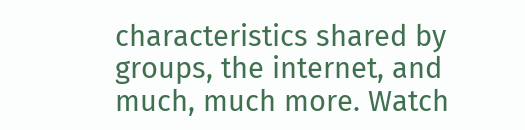characteristics shared by groups, the internet, and much, much more. Watch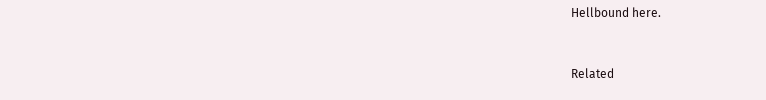Hellbound here.


Related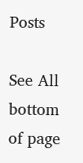Posts

See All
bottom of page